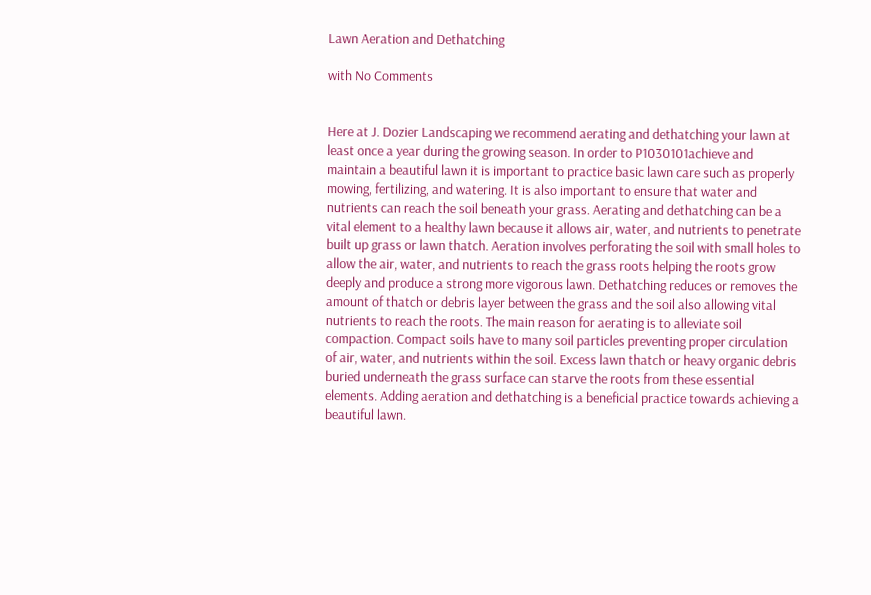Lawn Aeration and Dethatching

with No Comments


Here at J. Dozier Landscaping we recommend aerating and dethatching your lawn at least once a year during the growing season. In order to P1030101achieve and maintain a beautiful lawn it is important to practice basic lawn care such as properly mowing, fertilizing, and watering. It is also important to ensure that water and nutrients can reach the soil beneath your grass. Aerating and dethatching can be a vital element to a healthy lawn because it allows air, water, and nutrients to penetrate built up grass or lawn thatch. Aeration involves perforating the soil with small holes to allow the air, water, and nutrients to reach the grass roots helping the roots grow deeply and produce a strong more vigorous lawn. Dethatching reduces or removes the amount of thatch or debris layer between the grass and the soil also allowing vital nutrients to reach the roots. The main reason for aerating is to alleviate soil compaction. Compact soils have to many soil particles preventing proper circulation of air, water, and nutrients within the soil. Excess lawn thatch or heavy organic debris buried underneath the grass surface can starve the roots from these essential elements. Adding aeration and dethatching is a beneficial practice towards achieving a beautiful lawn.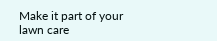Make it part of your lawn care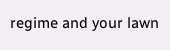regime and your lawn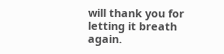will thank you for letting it breath again.